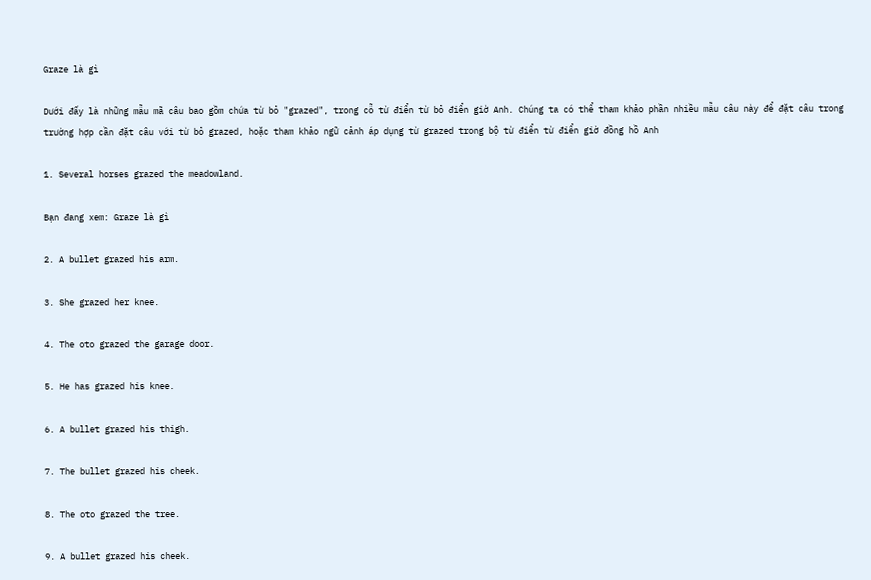Graze là gì

Dưới đấy là những mẫu mã câu bao gồm chứa từ bỏ "grazed", trong cỗ từ điển từ bỏ điển giờ Anh. Chúng ta có thể tham khảo phần nhiều mẫu câu này để đặt câu trong trường hợp cần đặt câu với từ bỏ grazed, hoặc tham khảo ngữ cảnh áp dụng từ grazed trong bộ từ điển từ điển giờ đồng hồ Anh

1. Several horses grazed the meadowland.

Bạn đang xem: Graze là gì

2. A bullet grazed his arm.

3. She grazed her knee.

4. The oto grazed the garage door.

5. He has grazed his knee.

6. A bullet grazed his thigh.

7. The bullet grazed his cheek.

8. The oto grazed the tree.

9. A bullet grazed his cheek.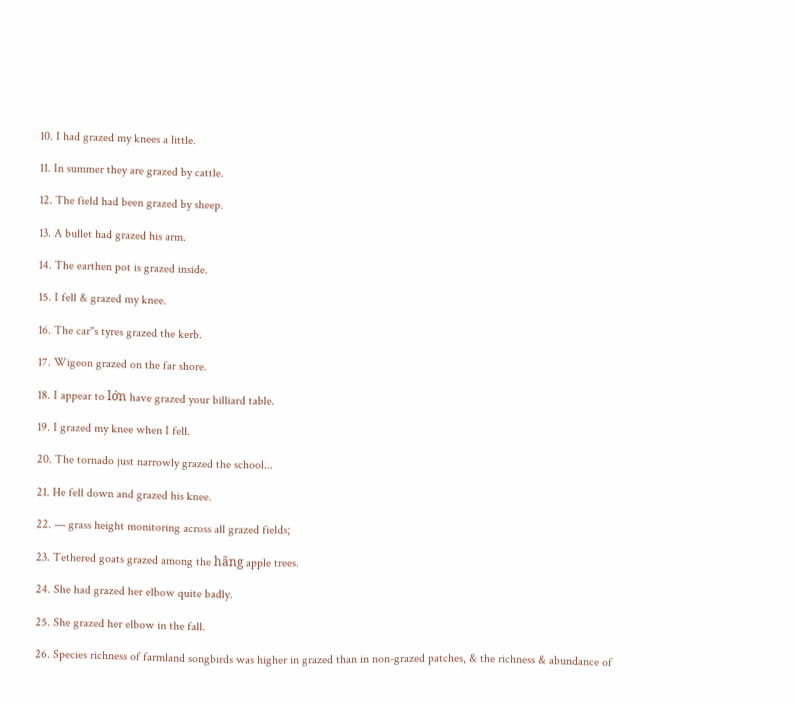10. I had grazed my knees a little.

11. In summer they are grazed by cattle.

12. The field had been grazed by sheep.

13. A bullet had grazed his arm.

14. The earthen pot is grazed inside.

15. I fell & grazed my knee.

16. The car"s tyres grazed the kerb.

17. Wigeon grazed on the far shore.

18. I appear to lớn have grazed your billiard table.

19. I grazed my knee when I fell.

20. The tornado just narrowly grazed the school...

21. He fell down and grazed his knee.

22. — grass height monitoring across all grazed fields;

23. Tethered goats grazed among the hãng apple trees.

24. She had grazed her elbow quite badly.

25. She grazed her elbow in the fall.

26. Species richness of farmland songbirds was higher in grazed than in non-grazed patches, & the richness & abundance of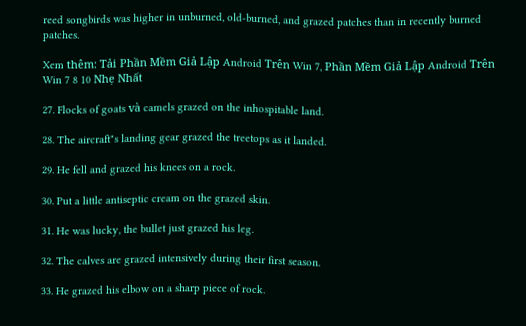reed songbirds was higher in unburned, old-burned, and grazed patches than in recently burned patches.

Xem thêm: Tải Phần Mềm Giả Lập Android Trên Win 7, Phần Mềm Giả Lập Android Trên Win 7 8 10 Nhẹ Nhất

27. Flocks of goats và camels grazed on the inhospitable land.

28. The aircraft"s landing gear grazed the treetops as it landed.

29. He fell and grazed his knees on a rock.

30. Put a little antiseptic cream on the grazed skin.

31. He was lucky, the bullet just grazed his leg.

32. The calves are grazed intensively during their first season.

33. He grazed his elbow on a sharp piece of rock.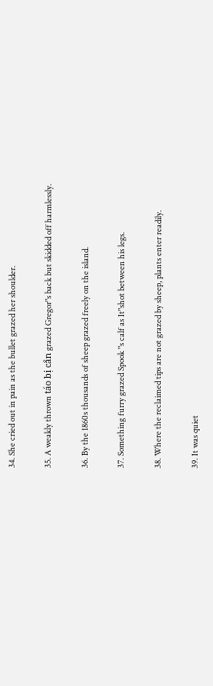34. She cried out in pain as the bullet grazed her shoulder.

35. A weakly thrown táo bị cắn grazed Gregor"s back but skidded off harmlessly.

36. By the 1860s thousands of sheep grazed freely on the island.

37. Something furry grazed Spook "s calf as It"shot between his legs.

38. Where the reclaimed tips are not grazed by sheep, plants enter readily.

39. It was quiet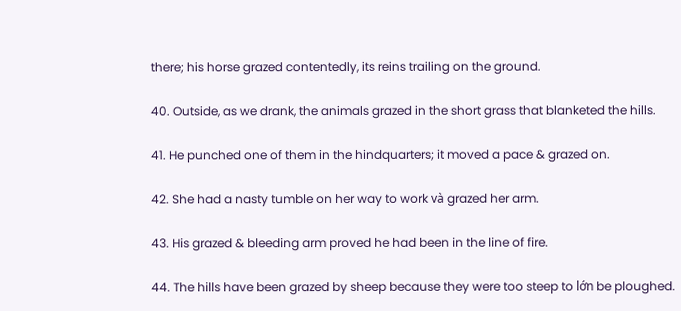there; his horse grazed contentedly, its reins trailing on the ground.

40. Outside, as we drank, the animals grazed in the short grass that blanketed the hills.

41. He punched one of them in the hindquarters; it moved a pace & grazed on.

42. She had a nasty tumble on her way to work và grazed her arm.

43. His grazed & bleeding arm proved he had been in the line of fire.

44. The hills have been grazed by sheep because they were too steep to lớn be ploughed.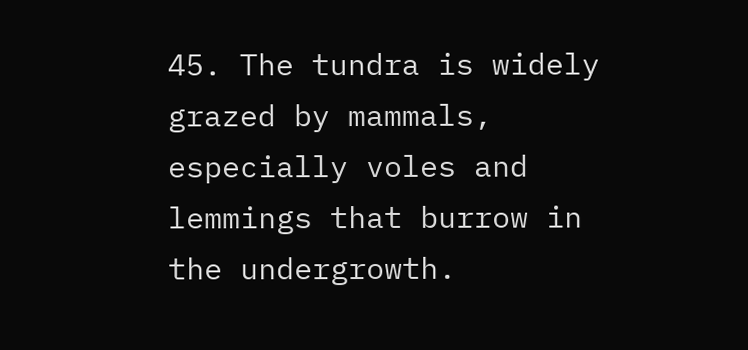45. The tundra is widely grazed by mammals, especially voles and lemmings that burrow in the undergrowth.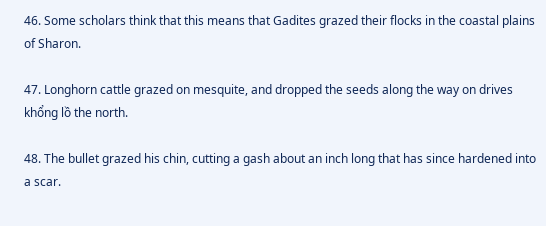46. Some scholars think that this means that Gadites grazed their flocks in the coastal plains of Sharon.

47. Longhorn cattle grazed on mesquite, and dropped the seeds along the way on drives khổng lồ the north.

48. The bullet grazed his chin, cutting a gash about an inch long that has since hardened into a scar.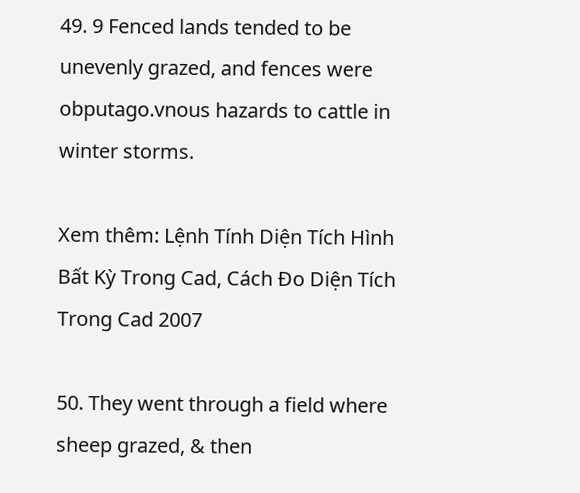49. 9 Fenced lands tended to be unevenly grazed, and fences were obputago.vnous hazards to cattle in winter storms.

Xem thêm: Lệnh Tính Diện Tích Hình Bất Kỳ Trong Cad, Cách Đo Diện Tích Trong Cad 2007

50. They went through a field where sheep grazed, & then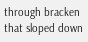through bracken that sloped down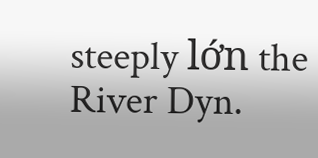steeply lớn the River Dyn.